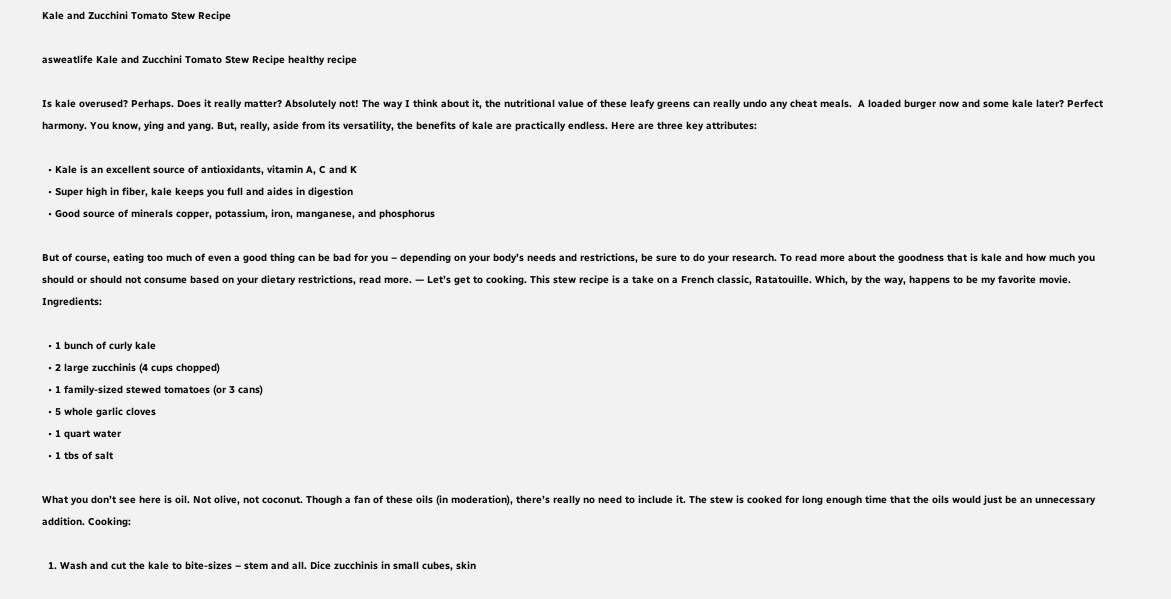Kale and Zucchini Tomato Stew Recipe

asweatlife Kale and Zucchini Tomato Stew Recipe healthy recipe

Is kale overused? Perhaps. Does it really matter? Absolutely not! The way I think about it, the nutritional value of these leafy greens can really undo any cheat meals.  A loaded burger now and some kale later? Perfect harmony. You know, ying and yang. But, really, aside from its versatility, the benefits of kale are practically endless. Here are three key attributes:

  • Kale is an excellent source of antioxidants, vitamin A, C and K
  • Super high in fiber, kale keeps you full and aides in digestion
  • Good source of minerals copper, potassium, iron, manganese, and phosphorus

But of course, eating too much of even a good thing can be bad for you – depending on your body’s needs and restrictions, be sure to do your research. To read more about the goodness that is kale and how much you should or should not consume based on your dietary restrictions, read more. — Let’s get to cooking. This stew recipe is a take on a French classic, Ratatouille. Which, by the way, happens to be my favorite movie. Ingredients:

  • 1 bunch of curly kale
  • 2 large zucchinis (4 cups chopped)
  • 1 family-sized stewed tomatoes (or 3 cans)
  • 5 whole garlic cloves
  • 1 quart water
  • 1 tbs of salt

What you don’t see here is oil. Not olive, not coconut. Though a fan of these oils (in moderation), there’s really no need to include it. The stew is cooked for long enough time that the oils would just be an unnecessary addition. Cooking:

  1. Wash and cut the kale to bite-sizes – stem and all. Dice zucchinis in small cubes, skin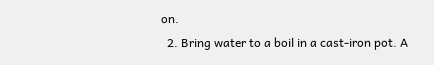on.
  2. Bring water to a boil in a cast-iron pot. A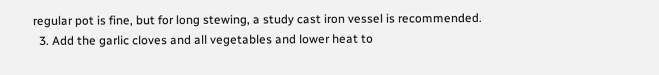regular pot is fine, but for long stewing, a study cast iron vessel is recommended.
  3. Add the garlic cloves and all vegetables and lower heat to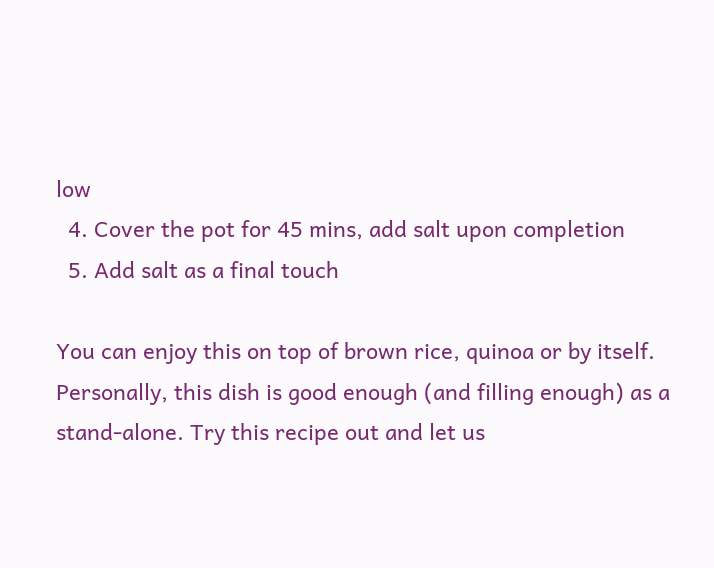low
  4. Cover the pot for 45 mins, add salt upon completion
  5. Add salt as a final touch

You can enjoy this on top of brown rice, quinoa or by itself. Personally, this dish is good enough (and filling enough) as a stand-alone. Try this recipe out and let us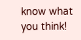know what you think!